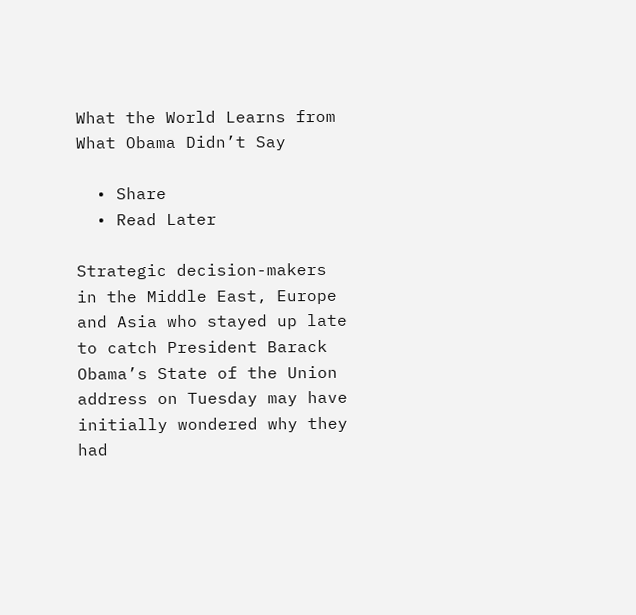What the World Learns from What Obama Didn’t Say

  • Share
  • Read Later

Strategic decision-makers in the Middle East, Europe and Asia who stayed up late to catch President Barack Obama’s State of the Union address on Tuesday may have initially wondered why they had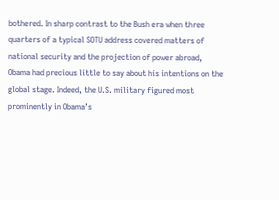bothered. In sharp contrast to the Bush era when three quarters of a typical SOTU address covered matters of national security and the projection of power abroad, Obama had precious little to say about his intentions on the global stage. Indeed, the U.S. military figured most prominently in Obama’s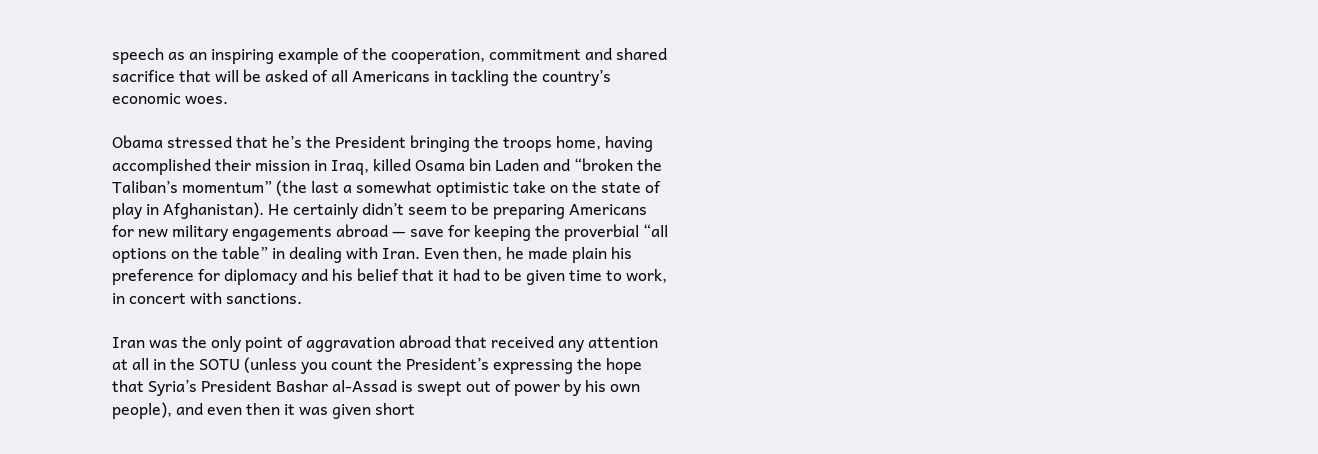speech as an inspiring example of the cooperation, commitment and shared sacrifice that will be asked of all Americans in tackling the country’s economic woes.

Obama stressed that he’s the President bringing the troops home, having accomplished their mission in Iraq, killed Osama bin Laden and “broken the Taliban’s momentum” (the last a somewhat optimistic take on the state of play in Afghanistan). He certainly didn’t seem to be preparing Americans for new military engagements abroad — save for keeping the proverbial “all options on the table” in dealing with Iran. Even then, he made plain his preference for diplomacy and his belief that it had to be given time to work, in concert with sanctions.

Iran was the only point of aggravation abroad that received any attention at all in the SOTU (unless you count the President’s expressing the hope that Syria’s President Bashar al-Assad is swept out of power by his own people), and even then it was given short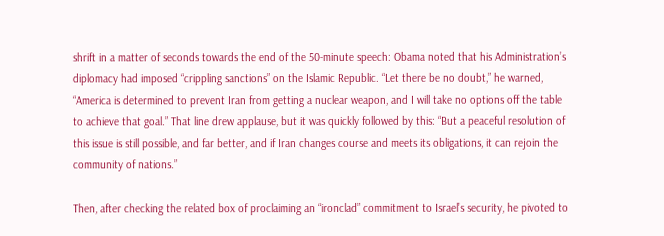shrift in a matter of seconds towards the end of the 50-minute speech: Obama noted that his Administration’s diplomacy had imposed “crippling sanctions” on the Islamic Republic. “Let there be no doubt,” he warned, “America is determined to prevent Iran from getting a nuclear weapon, and I will take no options off the table to achieve that goal.” That line drew applause, but it was quickly followed by this: “But a peaceful resolution of this issue is still possible, and far better, and if Iran changes course and meets its obligations, it can rejoin the community of nations.”

Then, after checking the related box of proclaiming an “ironclad” commitment to Israel’s security, he pivoted to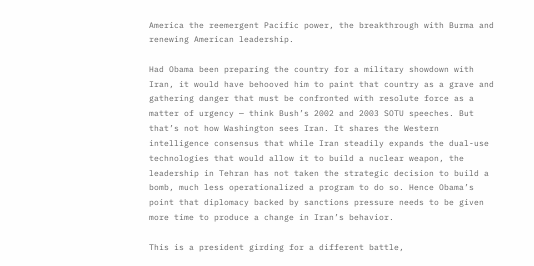America the reemergent Pacific power, the breakthrough with Burma and renewing American leadership.

Had Obama been preparing the country for a military showdown with Iran, it would have behooved him to paint that country as a grave and gathering danger that must be confronted with resolute force as a matter of urgency — think Bush’s 2002 and 2003 SOTU speeches. But that’s not how Washington sees Iran. It shares the Western intelligence consensus that while Iran steadily expands the dual-use technologies that would allow it to build a nuclear weapon, the leadership in Tehran has not taken the strategic decision to build a bomb, much less operationalized a program to do so. Hence Obama’s point that diplomacy backed by sanctions pressure needs to be given more time to produce a change in Iran’s behavior.

This is a president girding for a different battle,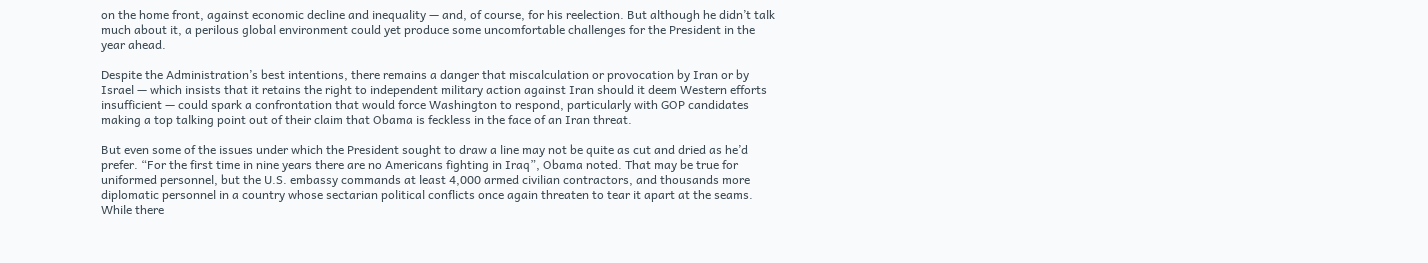on the home front, against economic decline and inequality — and, of course, for his reelection. But although he didn’t talk much about it, a perilous global environment could yet produce some uncomfortable challenges for the President in the year ahead.

Despite the Administration’s best intentions, there remains a danger that miscalculation or provocation by Iran or by Israel — which insists that it retains the right to independent military action against Iran should it deem Western efforts insufficient — could spark a confrontation that would force Washington to respond, particularly with GOP candidates making a top talking point out of their claim that Obama is feckless in the face of an Iran threat.

But even some of the issues under which the President sought to draw a line may not be quite as cut and dried as he’d prefer. “For the first time in nine years there are no Americans fighting in Iraq”, Obama noted. That may be true for uniformed personnel, but the U.S. embassy commands at least 4,000 armed civilian contractors, and thousands more diplomatic personnel in a country whose sectarian political conflicts once again threaten to tear it apart at the seams. While there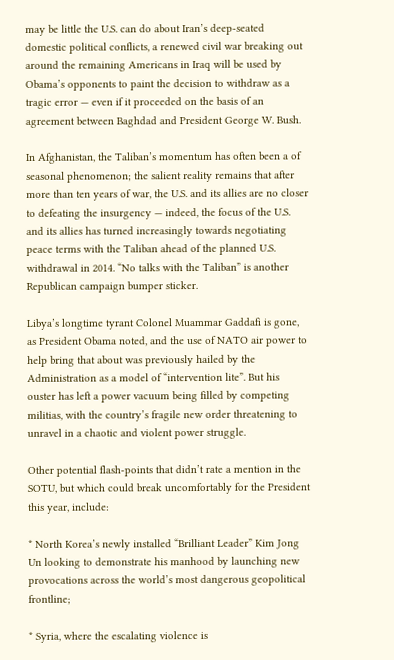may be little the U.S. can do about Iran’s deep-seated domestic political conflicts, a renewed civil war breaking out around the remaining Americans in Iraq will be used by Obama’s opponents to paint the decision to withdraw as a tragic error — even if it proceeded on the basis of an agreement between Baghdad and President George W. Bush.

In Afghanistan, the Taliban’s momentum has often been a of seasonal phenomenon; the salient reality remains that after more than ten years of war, the U.S. and its allies are no closer to defeating the insurgency — indeed, the focus of the U.S. and its allies has turned increasingly towards negotiating peace terms with the Taliban ahead of the planned U.S. withdrawal in 2014. “No talks with the Taliban” is another Republican campaign bumper sticker.

Libya’s longtime tyrant Colonel Muammar Gaddafi is gone, as President Obama noted, and the use of NATO air power to help bring that about was previously hailed by the Administration as a model of “intervention lite”. But his ouster has left a power vacuum being filled by competing militias, with the country’s fragile new order threatening to unravel in a chaotic and violent power struggle.

Other potential flash-points that didn’t rate a mention in the SOTU, but which could break uncomfortably for the President this year, include:

* North Korea’s newly installed “Brilliant Leader” Kim Jong Un looking to demonstrate his manhood by launching new provocations across the world’s most dangerous geopolitical frontline;

* Syria, where the escalating violence is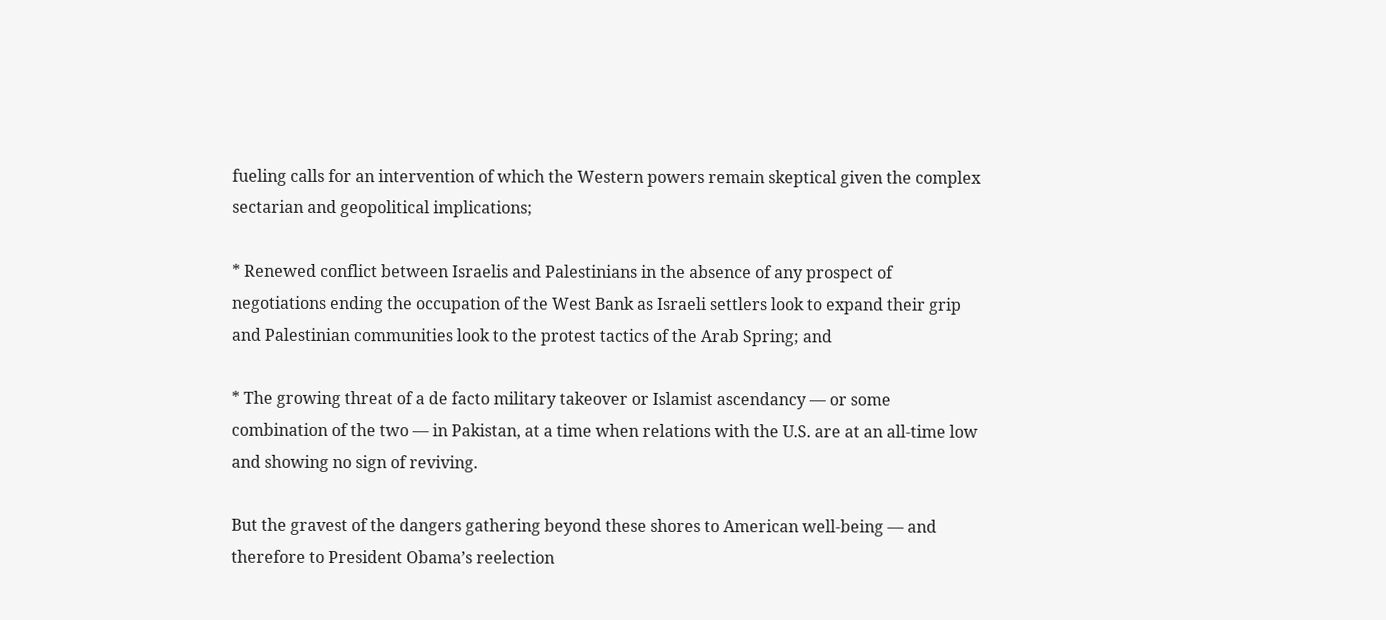fueling calls for an intervention of which the Western powers remain skeptical given the complex sectarian and geopolitical implications;

* Renewed conflict between Israelis and Palestinians in the absence of any prospect of negotiations ending the occupation of the West Bank as Israeli settlers look to expand their grip and Palestinian communities look to the protest tactics of the Arab Spring; and

* The growing threat of a de facto military takeover or Islamist ascendancy — or some combination of the two — in Pakistan, at a time when relations with the U.S. are at an all-time low and showing no sign of reviving.

But the gravest of the dangers gathering beyond these shores to American well-being — and therefore to President Obama’s reelection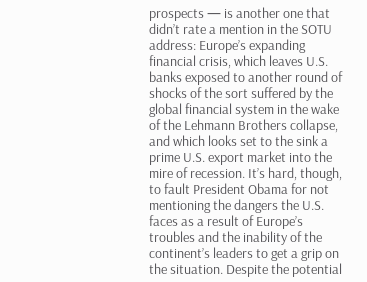prospects — is another one that didn’t rate a mention in the SOTU address: Europe’s expanding financial crisis, which leaves U.S. banks exposed to another round of shocks of the sort suffered by the global financial system in the wake of the Lehmann Brothers collapse, and which looks set to the sink a prime U.S. export market into the mire of recession. It’s hard, though, to fault President Obama for not mentioning the dangers the U.S. faces as a result of Europe’s troubles and the inability of the continent’s leaders to get a grip on the situation. Despite the potential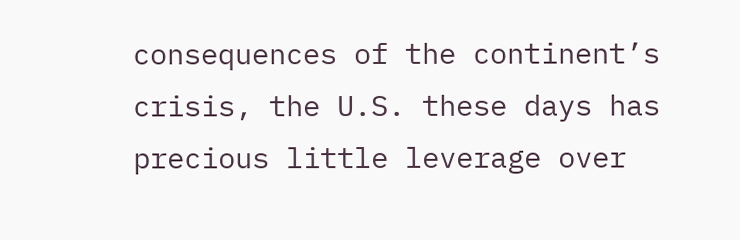consequences of the continent’s crisis, the U.S. these days has precious little leverage over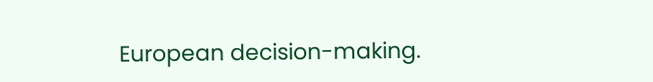European decision-making.